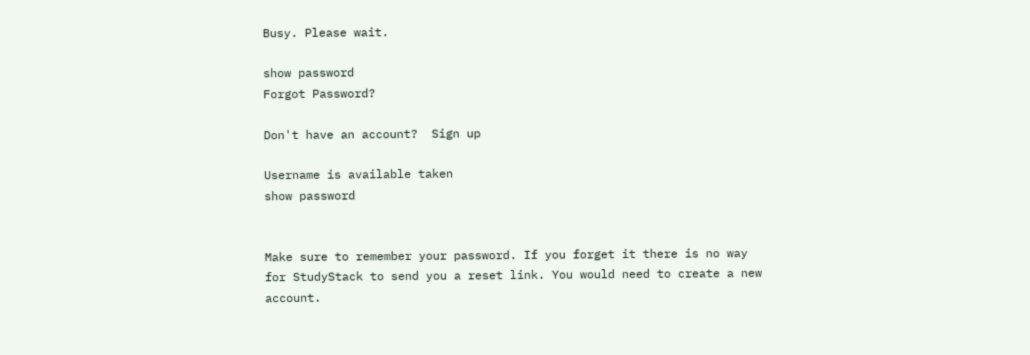Busy. Please wait.

show password
Forgot Password?

Don't have an account?  Sign up

Username is available taken
show password


Make sure to remember your password. If you forget it there is no way for StudyStack to send you a reset link. You would need to create a new account.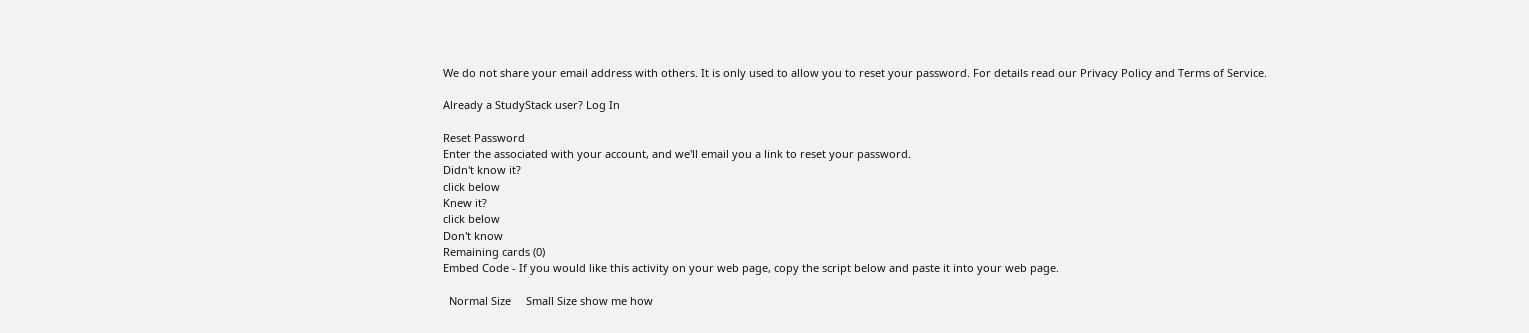We do not share your email address with others. It is only used to allow you to reset your password. For details read our Privacy Policy and Terms of Service.

Already a StudyStack user? Log In

Reset Password
Enter the associated with your account, and we'll email you a link to reset your password.
Didn't know it?
click below
Knew it?
click below
Don't know
Remaining cards (0)
Embed Code - If you would like this activity on your web page, copy the script below and paste it into your web page.

  Normal Size     Small Size show me how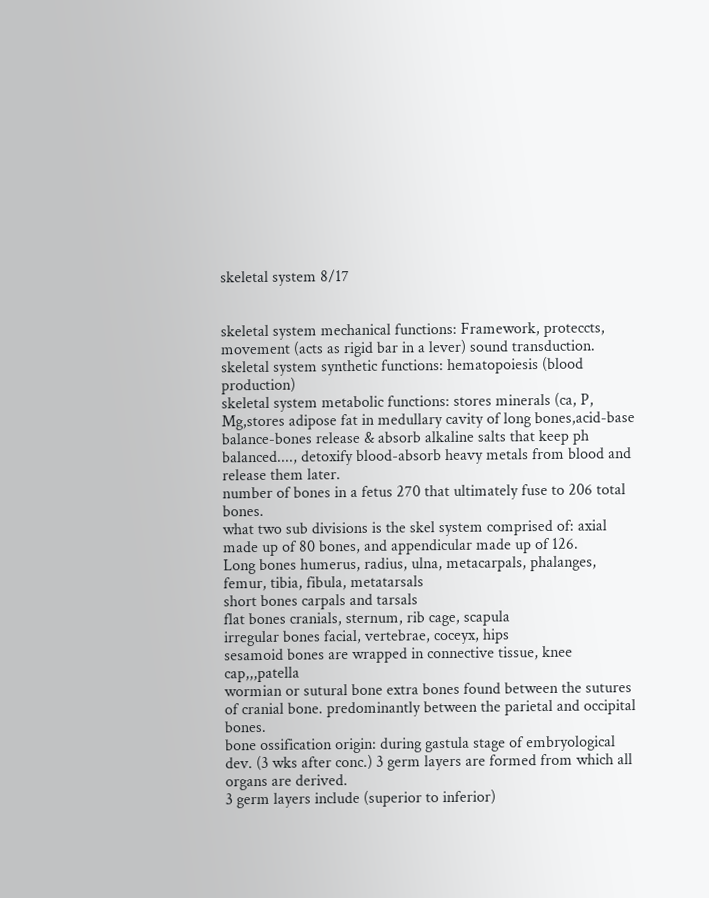skeletal system 8/17


skeletal system mechanical functions: Framework, proteccts, movement (acts as rigid bar in a lever) sound transduction.
skeletal system synthetic functions: hematopoiesis (blood production)
skeletal system metabolic functions: stores minerals (ca, P, Mg,stores adipose fat in medullary cavity of long bones,acid-base balance-bones release & absorb alkaline salts that keep ph balanced...., detoxify blood-absorb heavy metals from blood and release them later.
number of bones in a fetus 270 that ultimately fuse to 206 total bones.
what two sub divisions is the skel system comprised of: axial made up of 80 bones, and appendicular made up of 126.
Long bones humerus, radius, ulna, metacarpals, phalanges, femur, tibia, fibula, metatarsals
short bones carpals and tarsals
flat bones cranials, sternum, rib cage, scapula
irregular bones facial, vertebrae, coceyx, hips
sesamoid bones are wrapped in connective tissue, knee cap,,,patella
wormian or sutural bone extra bones found between the sutures of cranial bone. predominantly between the parietal and occipital bones.
bone ossification origin: during gastula stage of embryological dev. (3 wks after conc.) 3 germ layers are formed from which all organs are derived.
3 germ layers include (superior to inferior)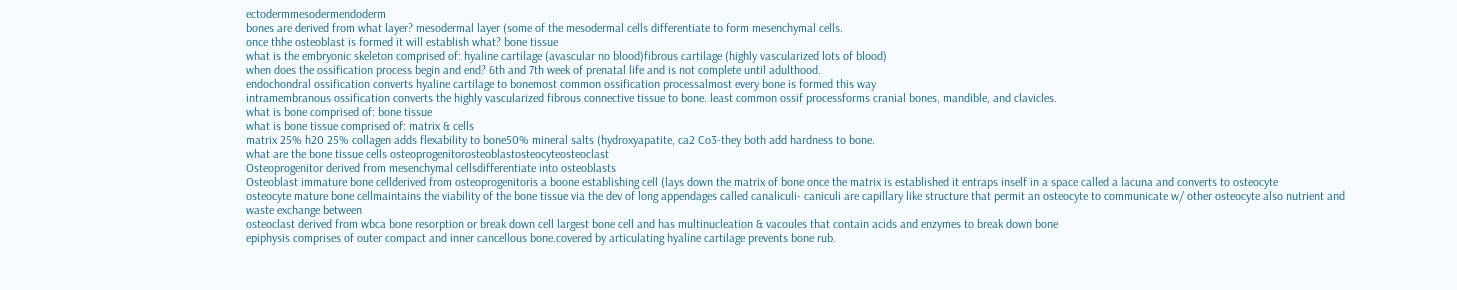ectodermmesodermendoderm
bones are derived from what layer? mesodermal layer (some of the mesodermal cells differentiate to form mesenchymal cells.
once thhe osteoblast is formed it will establish what? bone tissue
what is the embryonic skeleton comprised of: hyaline cartilage (avascular no blood)fibrous cartilage (highly vascularized lots of blood)
when does the ossification process begin and end? 6th and 7th week of prenatal life and is not complete until adulthood.
endochondral ossification converts hyaline cartilage to bonemost common ossification processalmost every bone is formed this way
intramembranous ossification converts the highly vascularized fibrous connective tissue to bone. least common ossif processforms cranial bones, mandible, and clavicles.
what is bone comprised of: bone tissue
what is bone tissue comprised of: matrix & cells
matrix 25% h20 25% collagen adds flexability to bone50% mineral salts (hydroxyapatite, ca2 Co3-they both add hardness to bone.
what are the bone tissue cells osteoprogenitorosteoblastosteocyteosteoclast
Osteoprogenitor derived from mesenchymal cellsdifferentiate into osteoblasts
Osteoblast immature bone cellderived from osteoprogenitoris a boone establishing cell (lays down the matrix of bone once the matrix is established it entraps inself in a space called a lacuna and converts to osteocyte
osteocyte mature bone cellmaintains the viability of the bone tissue via the dev of long appendages called canaliculi- caniculi are capillary like structure that permit an osteocyte to communicate w/ other osteocyte also nutrient and waste exchange between
osteoclast derived from wbca bone resorption or break down cell largest bone cell and has multinucleation & vacoules that contain acids and enzymes to break down bone
epiphysis comprises of outer compact and inner cancellous bone.covered by articulating hyaline cartilage prevents bone rub.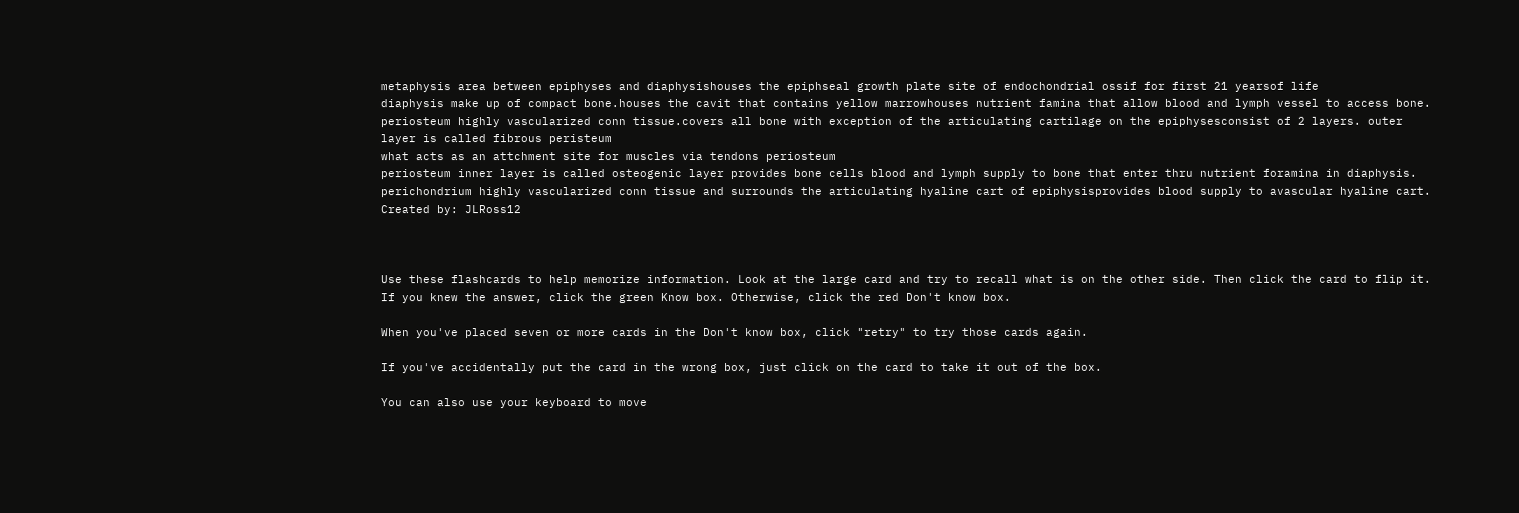metaphysis area between epiphyses and diaphysishouses the epiphseal growth plate site of endochondrial ossif for first 21 yearsof life
diaphysis make up of compact bone.houses the cavit that contains yellow marrowhouses nutrient famina that allow blood and lymph vessel to access bone.
periosteum highly vascularized conn tissue.covers all bone with exception of the articulating cartilage on the epiphysesconsist of 2 layers. outer layer is called fibrous peristeum
what acts as an attchment site for muscles via tendons periosteum
periosteum inner layer is called osteogenic layer provides bone cells blood and lymph supply to bone that enter thru nutrient foramina in diaphysis.
perichondrium highly vascularized conn tissue and surrounds the articulating hyaline cart of epiphysisprovides blood supply to avascular hyaline cart.
Created by: JLRoss12



Use these flashcards to help memorize information. Look at the large card and try to recall what is on the other side. Then click the card to flip it. If you knew the answer, click the green Know box. Otherwise, click the red Don't know box.

When you've placed seven or more cards in the Don't know box, click "retry" to try those cards again.

If you've accidentally put the card in the wrong box, just click on the card to take it out of the box.

You can also use your keyboard to move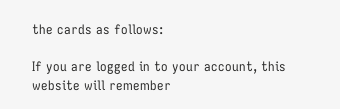the cards as follows:

If you are logged in to your account, this website will remember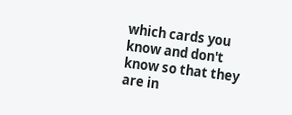which cards you know and don't know so that they are in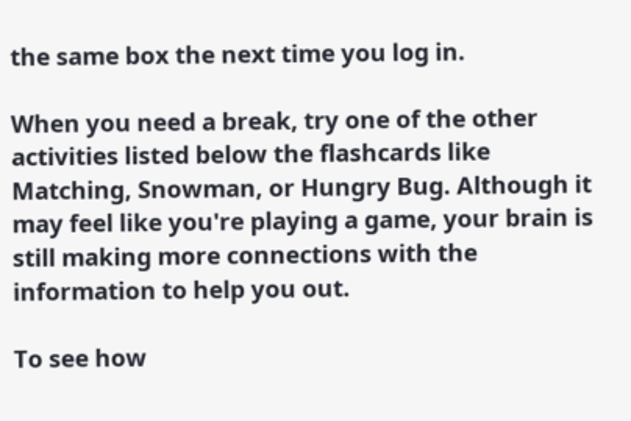the same box the next time you log in.

When you need a break, try one of the other activities listed below the flashcards like Matching, Snowman, or Hungry Bug. Although it may feel like you're playing a game, your brain is still making more connections with the information to help you out.

To see how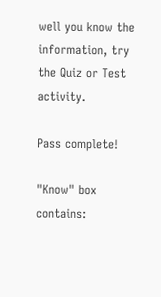well you know the information, try the Quiz or Test activity.

Pass complete!

"Know" box contains: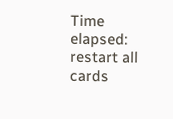Time elapsed:
restart all cards